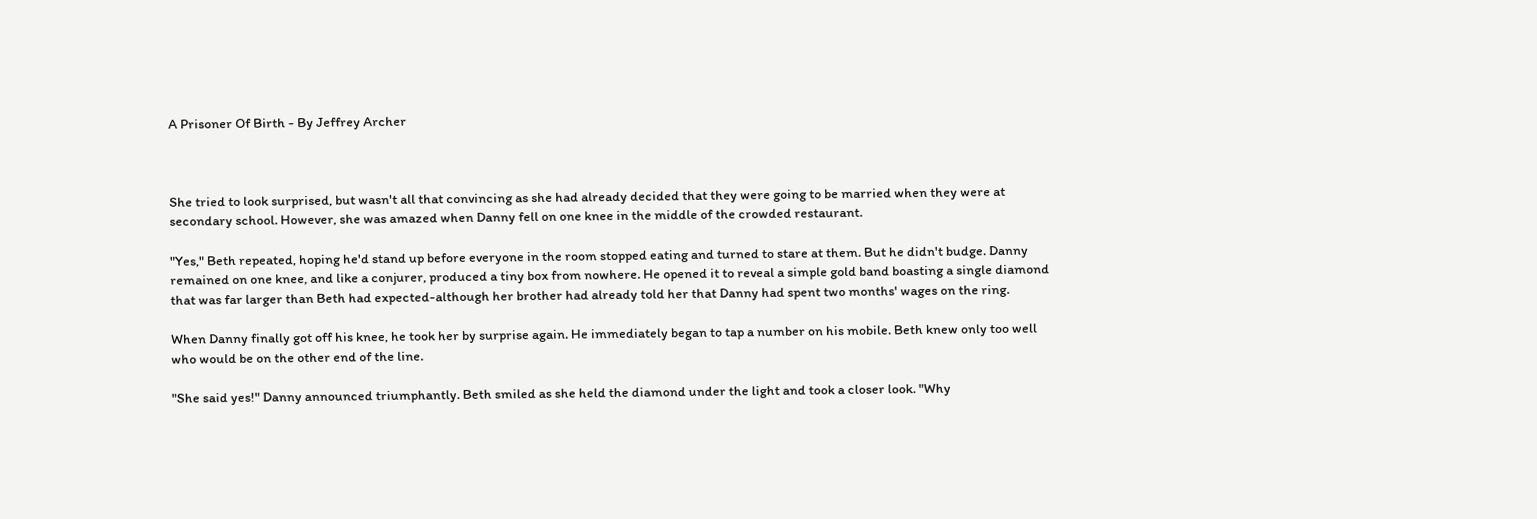A Prisoner Of Birth - By Jeffrey Archer



She tried to look surprised, but wasn't all that convincing as she had already decided that they were going to be married when they were at secondary school. However, she was amazed when Danny fell on one knee in the middle of the crowded restaurant.

"Yes," Beth repeated, hoping he'd stand up before everyone in the room stopped eating and turned to stare at them. But he didn't budge. Danny remained on one knee, and like a conjurer, produced a tiny box from nowhere. He opened it to reveal a simple gold band boasting a single diamond that was far larger than Beth had expected-although her brother had already told her that Danny had spent two months' wages on the ring.

When Danny finally got off his knee, he took her by surprise again. He immediately began to tap a number on his mobile. Beth knew only too well who would be on the other end of the line.

"She said yes!" Danny announced triumphantly. Beth smiled as she held the diamond under the light and took a closer look. "Why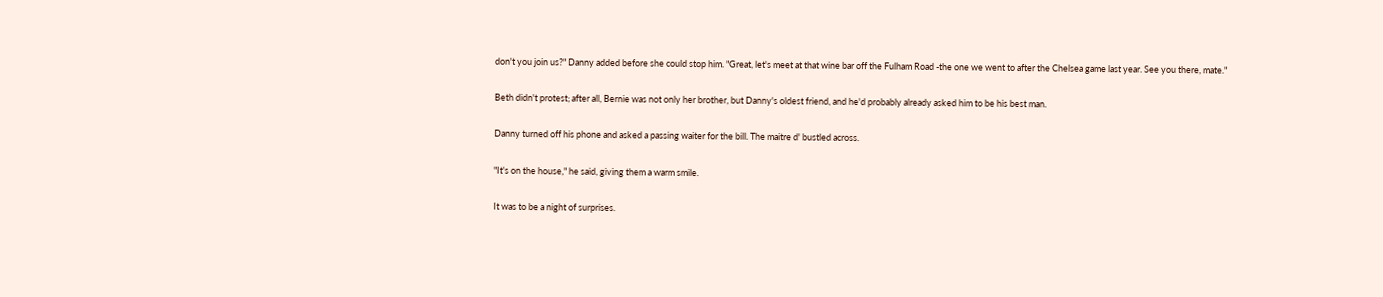don't you join us?" Danny added before she could stop him. "Great, let's meet at that wine bar off the Fulham Road -the one we went to after the Chelsea game last year. See you there, mate."

Beth didn't protest; after all, Bernie was not only her brother, but Danny's oldest friend, and he'd probably already asked him to be his best man.

Danny turned off his phone and asked a passing waiter for the bill. The maitre d' bustled across.

"It's on the house," he said, giving them a warm smile.

It was to be a night of surprises.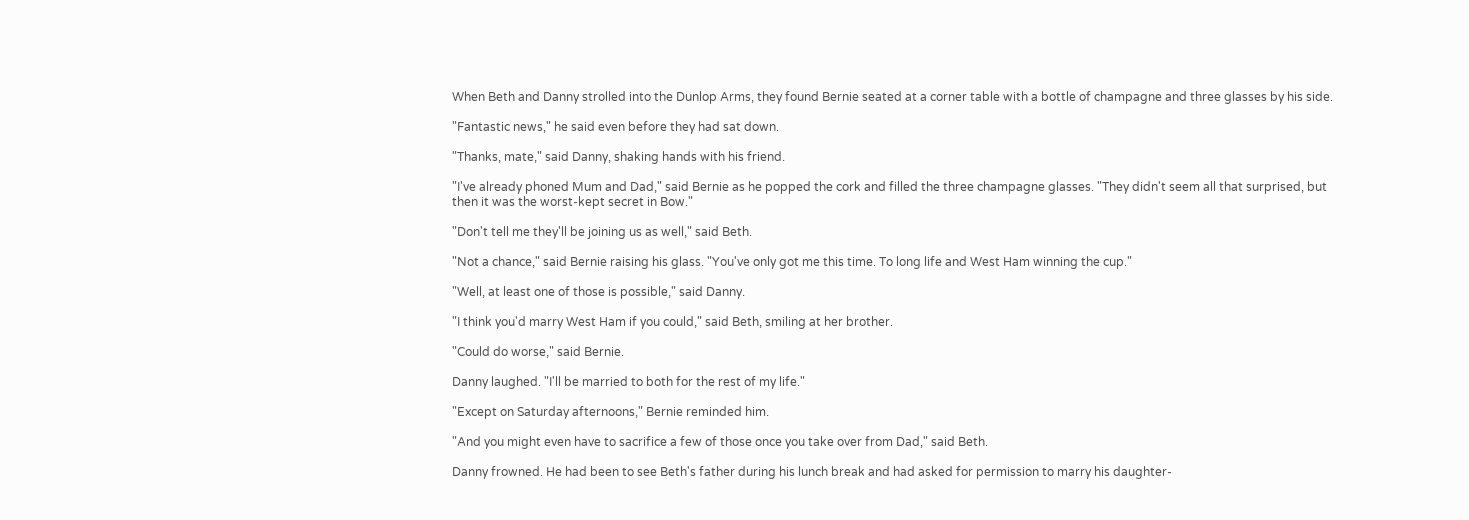When Beth and Danny strolled into the Dunlop Arms, they found Bernie seated at a corner table with a bottle of champagne and three glasses by his side.

"Fantastic news," he said even before they had sat down.

"Thanks, mate," said Danny, shaking hands with his friend.

"I've already phoned Mum and Dad," said Bernie as he popped the cork and filled the three champagne glasses. "They didn't seem all that surprised, but then it was the worst-kept secret in Bow."

"Don't tell me they'll be joining us as well," said Beth.

"Not a chance," said Bernie raising his glass. "You've only got me this time. To long life and West Ham winning the cup."

"Well, at least one of those is possible," said Danny.

"I think you'd marry West Ham if you could," said Beth, smiling at her brother.

"Could do worse," said Bernie.

Danny laughed. "I'll be married to both for the rest of my life."

"Except on Saturday afternoons," Bernie reminded him.

"And you might even have to sacrifice a few of those once you take over from Dad," said Beth.

Danny frowned. He had been to see Beth's father during his lunch break and had asked for permission to marry his daughter-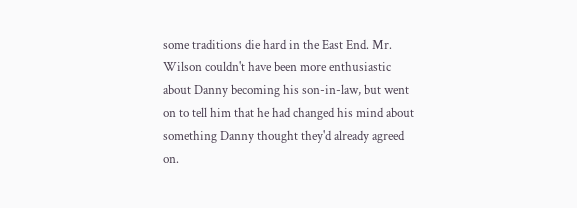some traditions die hard in the East End. Mr. Wilson couldn't have been more enthusiastic about Danny becoming his son-in-law, but went on to tell him that he had changed his mind about something Danny thought they'd already agreed on.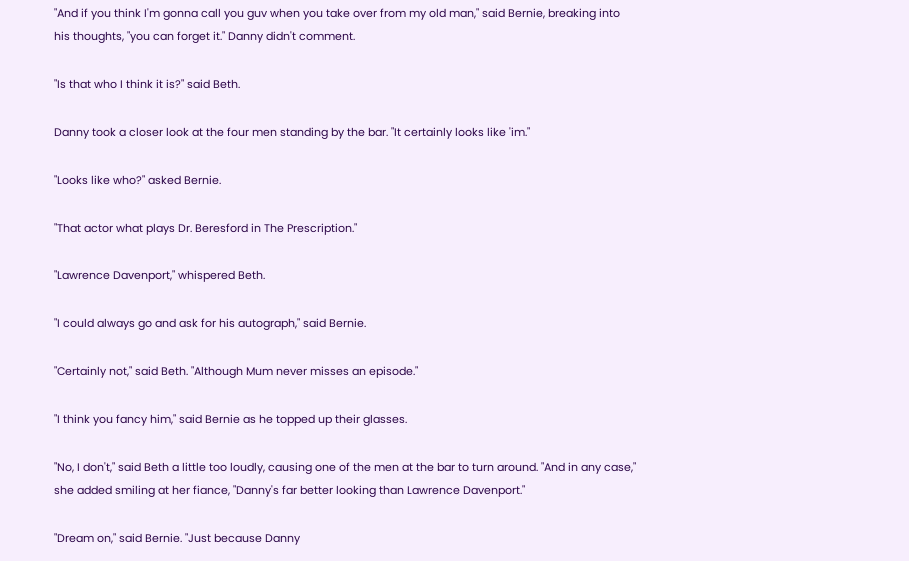"And if you think I'm gonna call you guv when you take over from my old man," said Bernie, breaking into his thoughts, "you can forget it." Danny didn't comment.

"Is that who I think it is?" said Beth.

Danny took a closer look at the four men standing by the bar. "It certainly looks like 'im."

"Looks like who?" asked Bernie.

"That actor what plays Dr. Beresford in The Prescription."

"Lawrence Davenport," whispered Beth.

"I could always go and ask for his autograph," said Bernie.

"Certainly not," said Beth. "Although Mum never misses an episode."

"I think you fancy him," said Bernie as he topped up their glasses.

"No, I don't," said Beth a little too loudly, causing one of the men at the bar to turn around. "And in any case," she added smiling at her fiance, "Danny's far better looking than Lawrence Davenport."

"Dream on," said Bernie. "Just because Danny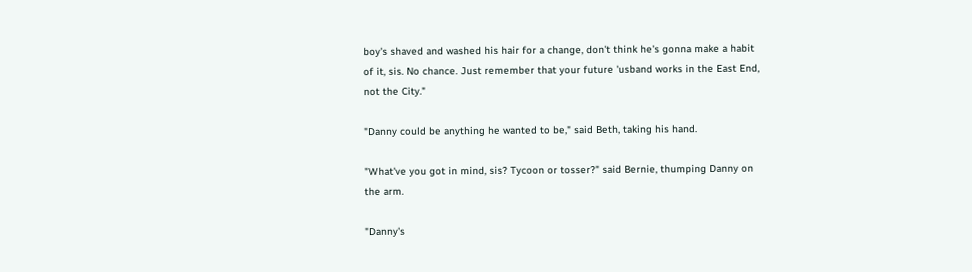boy's shaved and washed his hair for a change, don't think he's gonna make a habit of it, sis. No chance. Just remember that your future 'usband works in the East End, not the City."

"Danny could be anything he wanted to be," said Beth, taking his hand.

"What've you got in mind, sis? Tycoon or tosser?" said Bernie, thumping Danny on the arm.

"Danny's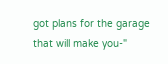got plans for the garage that will make you-"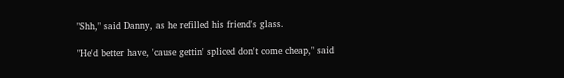"Shh," said Danny, as he refilled his friend's glass.

"He'd better have, 'cause gettin' spliced don't come cheap," said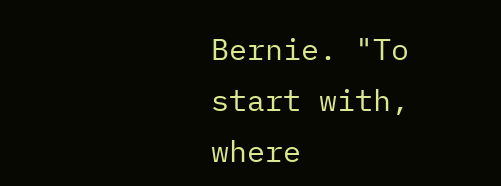Bernie. "To start with, where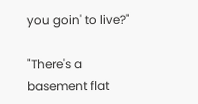you goin' to live?"

"There's a basement flat